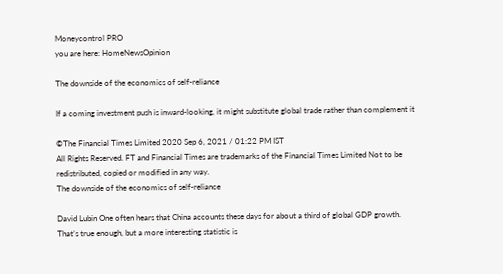Moneycontrol PRO
you are here: HomeNewsOpinion

The downside of the economics of self-reliance

If a coming investment push is inward-looking, it might substitute global trade rather than complement it

©The Financial Times Limited 2020 Sep 6, 2021 / 01:22 PM IST
All Rights Reserved. FT and Financial Times are trademarks of the Financial Times Limited Not to be redistributed, copied or modified in any way.
The downside of the economics of self-reliance

David Lubin One often hears that China accounts these days for about a third of global GDP growth. That’s true enough, but a more interesting statistic is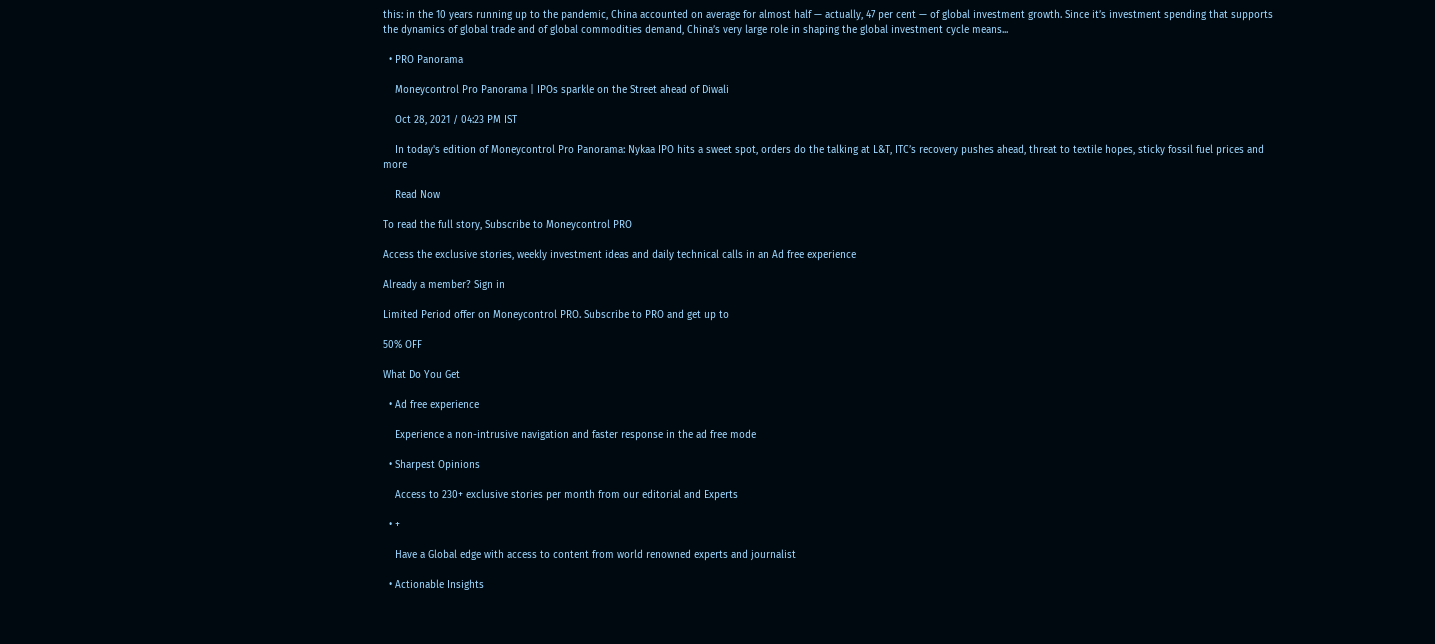this: in the 10 years running up to the pandemic, China accounted on average for almost half — actually, 47 per cent — of global investment growth. Since it’s investment spending that supports the dynamics of global trade and of global commodities demand, China’s very large role in shaping the global investment cycle means...

  • PRO Panorama

    Moneycontrol Pro Panorama | IPOs sparkle on the Street ahead of Diwali

    Oct 28, 2021 / 04:23 PM IST

    In today's edition of Moneycontrol Pro Panorama: Nykaa IPO hits a sweet spot, orders do the talking at L&T, ITC’s recovery pushes ahead, threat to textile hopes, sticky fossil fuel prices and more

    Read Now

To read the full story, Subscribe to Moneycontrol PRO

Access the exclusive stories, weekly investment ideas and daily technical calls in an Ad free experience

Already a member? Sign in

Limited Period offer on Moneycontrol PRO. Subscribe to PRO and get up to

50% OFF

What Do You Get

  • Ad free experience

    Experience a non-intrusive navigation and faster response in the ad free mode

  • Sharpest Opinions

    Access to 230+ exclusive stories per month from our editorial and Experts

  • +

    Have a Global edge with access to content from world renowned experts and journalist

  • Actionable Insights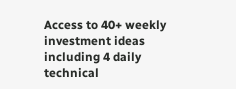Access to 40+ weekly investment ideas including 4 daily technical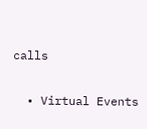calls

  • Virtual Events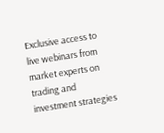Exclusive access to live webinars from market experts on trading and investment strategies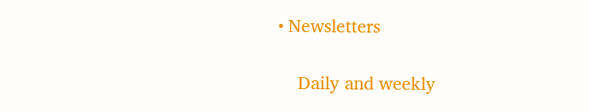• Newsletters

    Daily and weekly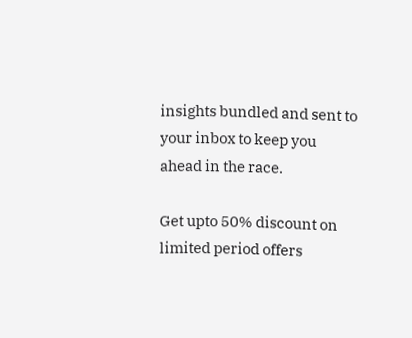insights bundled and sent to your inbox to keep you ahead in the race.

Get upto 50% discount on limited period offers